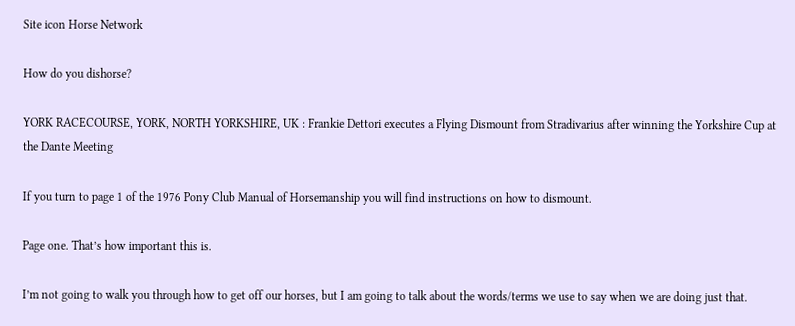Site icon Horse Network

How do you dishorse?

YORK RACECOURSE, YORK, NORTH YORKSHIRE, UK : Frankie Dettori executes a Flying Dismount from Stradivarius after winning the Yorkshire Cup at the Dante Meeting

If you turn to page 1 of the 1976 Pony Club Manual of Horsemanship you will find instructions on how to dismount.

Page one. That’s how important this is.

I’m not going to walk you through how to get off our horses, but I am going to talk about the words/terms we use to say when we are doing just that.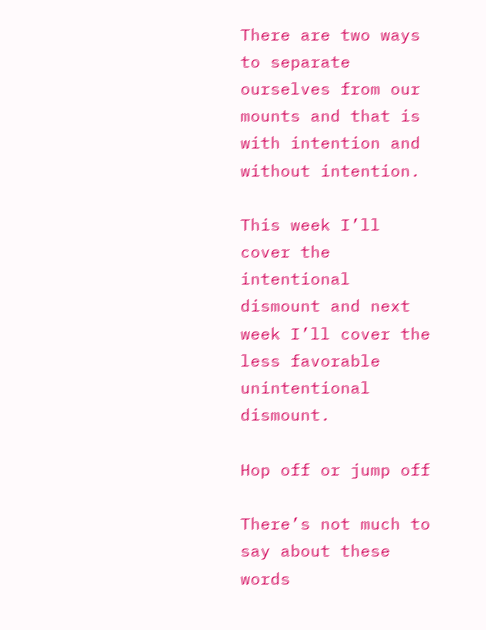There are two ways to separate ourselves from our mounts and that is with intention and without intention.

This week I’ll cover the intentional dismount and next week I’ll cover the less favorable unintentional dismount.

Hop off or jump off

There’s not much to say about these words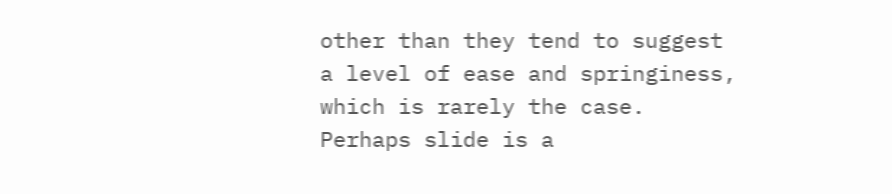other than they tend to suggest a level of ease and springiness, which is rarely the case. Perhaps slide is a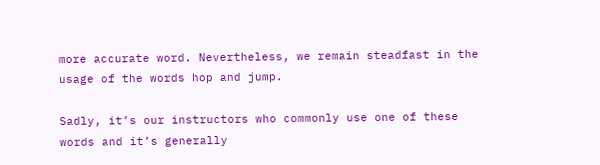more accurate word. Nevertheless, we remain steadfast in the usage of the words hop and jump.

Sadly, it’s our instructors who commonly use one of these words and it’s generally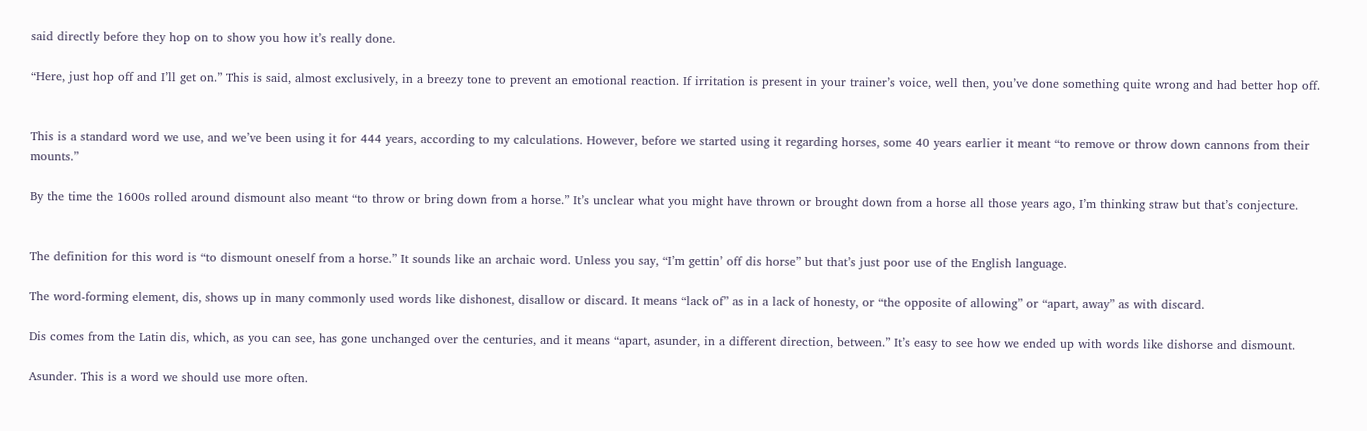said directly before they hop on to show you how it’s really done.

“Here, just hop off and I’ll get on.” This is said, almost exclusively, in a breezy tone to prevent an emotional reaction. If irritation is present in your trainer’s voice, well then, you’ve done something quite wrong and had better hop off.


This is a standard word we use, and we’ve been using it for 444 years, according to my calculations. However, before we started using it regarding horses, some 40 years earlier it meant “to remove or throw down cannons from their mounts.”

By the time the 1600s rolled around dismount also meant “to throw or bring down from a horse.” It’s unclear what you might have thrown or brought down from a horse all those years ago, I’m thinking straw but that’s conjecture.


The definition for this word is “to dismount oneself from a horse.” It sounds like an archaic word. Unless you say, “I’m gettin’ off dis horse” but that’s just poor use of the English language.

The word-forming element, dis, shows up in many commonly used words like dishonest, disallow or discard. It means “lack of” as in a lack of honesty, or “the opposite of allowing” or “apart, away” as with discard.

Dis comes from the Latin dis, which, as you can see, has gone unchanged over the centuries, and it means “apart, asunder, in a different direction, between.” It’s easy to see how we ended up with words like dishorse and dismount.

Asunder. This is a word we should use more often.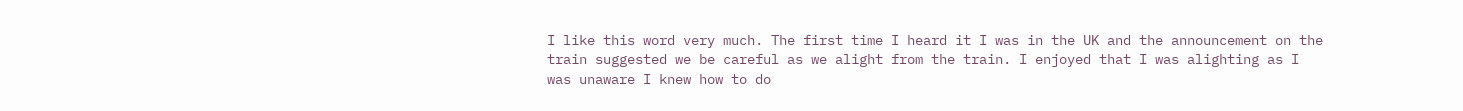I like this word very much. The first time I heard it I was in the UK and the announcement on the train suggested we be careful as we alight from the train. I enjoyed that I was alighting as I was unaware I knew how to do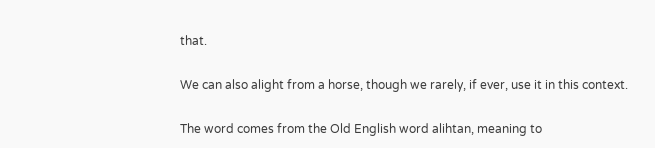that.

We can also alight from a horse, though we rarely, if ever, use it in this context.

The word comes from the Old English word alihtan, meaning to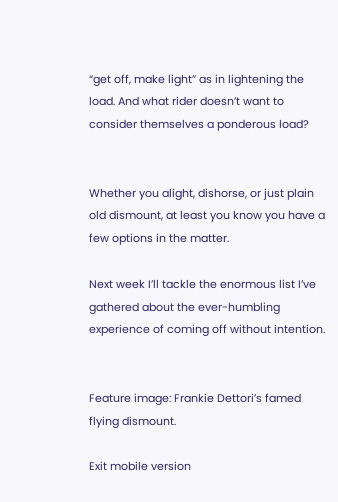“get off, make light” as in lightening the load. And what rider doesn’t want to consider themselves a ponderous load?


Whether you alight, dishorse, or just plain old dismount, at least you know you have a few options in the matter.

Next week I’ll tackle the enormous list I’ve gathered about the ever-humbling experience of coming off without intention.


Feature image: Frankie Dettori’s famed flying dismount.

Exit mobile version